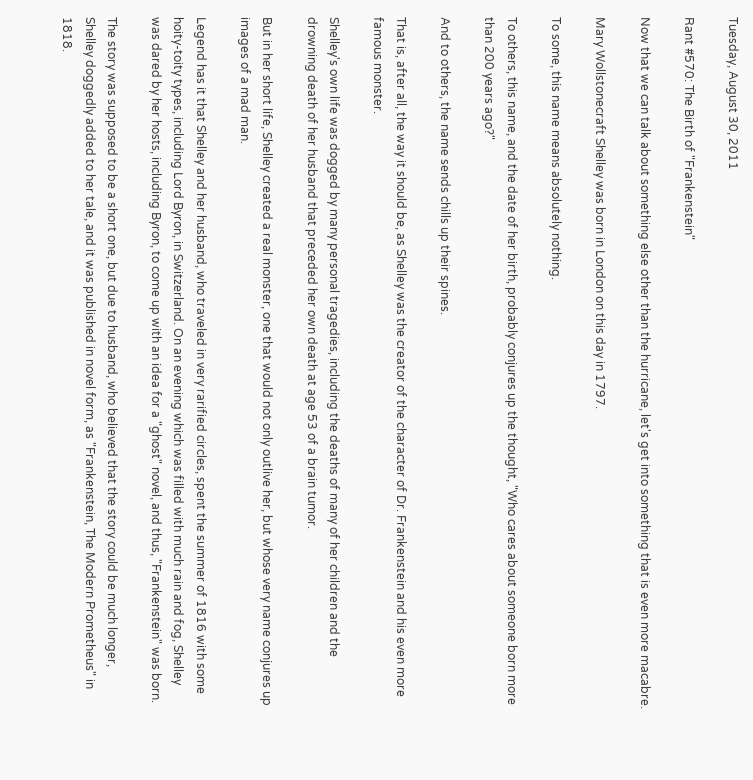Tuesday, August 30, 2011

Rant #570: The Birth of "Frankenstein"

Now that we can talk about something else other than the hurricane, let's get into something that is even more macabre.

Mary Wollstonecraft Shelley was born in London on this day in 1797.

To some, this name means absolutely nothing.

To others, this name, and the date of her birth, probably conjures up the thought, "Who cares about someone born more than 200 years ago?"

And to others, the name sends chills up their spines.

That is, after all, the way it should be, as Shelley was the creator of the character of Dr. Frankenstein and his even more famous monster.

Shelley's own life was dogged by many personal tragedies, including the deaths of many of her children and the drowning death of her husband that preceded her own death at age 53 of a brain tumor.

But in her short life, Shelley created a real monster, one that would not only outlive her, but whose very name conjures up images of a mad man.

Legend has it that Shelley and her husband, who traveled in very rarified circles, spent the summer of 1816 with some hoity-toity types, including Lord Byron, in Switzerland. On an evening which was filled with much rain and fog, Shelley was dared by her hosts, including Byron, to come up with an idea for a "ghost" novel, and thus, "Frankenstein" was born.

The story was supposed to be a short one, but due to husband, who believed that the story could be much longer, Shelley doggedly added to her tale, and it was published in novel form, as "Frankenstein, The Modern Prometheus" in 1818.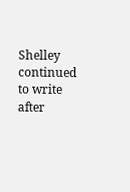Shelley continued to write after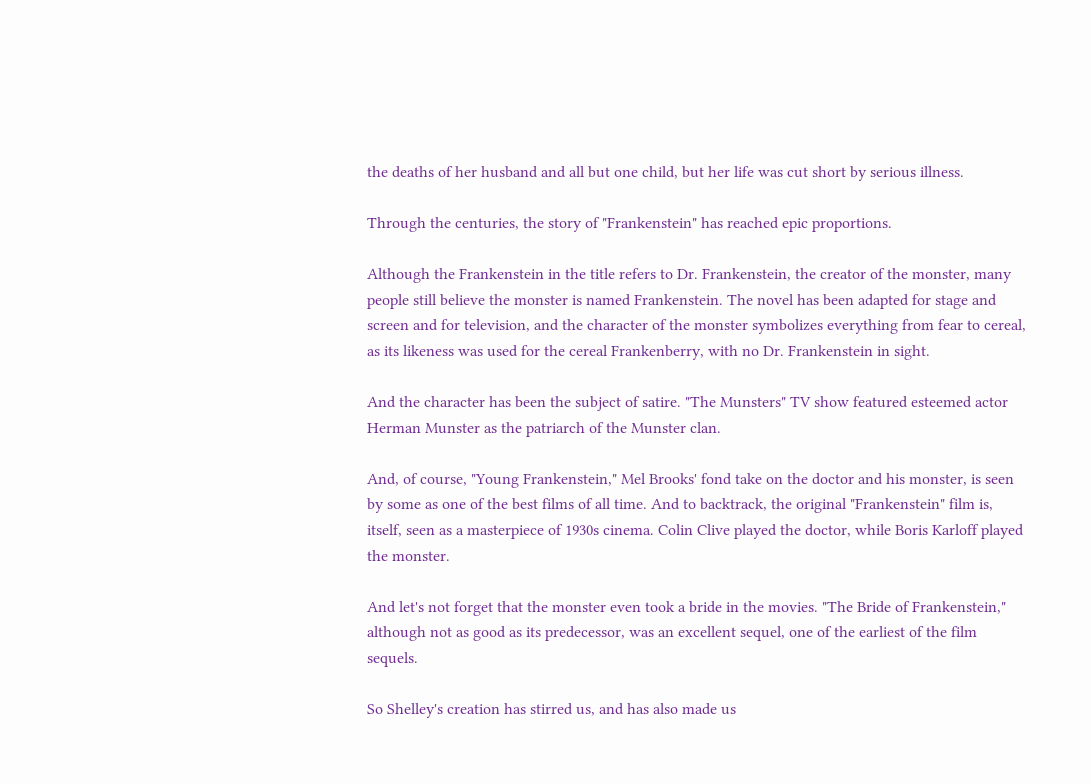the deaths of her husband and all but one child, but her life was cut short by serious illness.

Through the centuries, the story of "Frankenstein" has reached epic proportions.

Although the Frankenstein in the title refers to Dr. Frankenstein, the creator of the monster, many people still believe the monster is named Frankenstein. The novel has been adapted for stage and screen and for television, and the character of the monster symbolizes everything from fear to cereal, as its likeness was used for the cereal Frankenberry, with no Dr. Frankenstein in sight.

And the character has been the subject of satire. "The Munsters" TV show featured esteemed actor Herman Munster as the patriarch of the Munster clan.

And, of course, "Young Frankenstein," Mel Brooks' fond take on the doctor and his monster, is seen by some as one of the best films of all time. And to backtrack, the original "Frankenstein" film is, itself, seen as a masterpiece of 1930s cinema. Colin Clive played the doctor, while Boris Karloff played the monster.

And let's not forget that the monster even took a bride in the movies. "The Bride of Frankenstein," although not as good as its predecessor, was an excellent sequel, one of the earliest of the film sequels.

So Shelley's creation has stirred us, and has also made us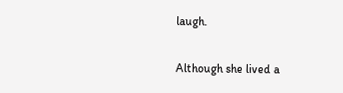laugh.

Although she lived a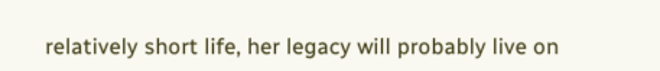relatively short life, her legacy will probably live on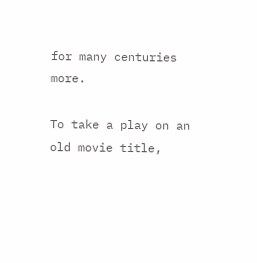for many centuries more.

To take a play on an old movie title,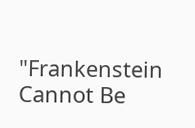"Frankenstein Cannot Be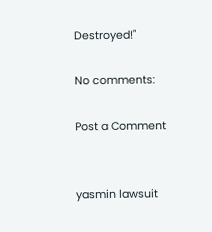Destroyed!"

No comments:

Post a Comment


yasmin lawsuit